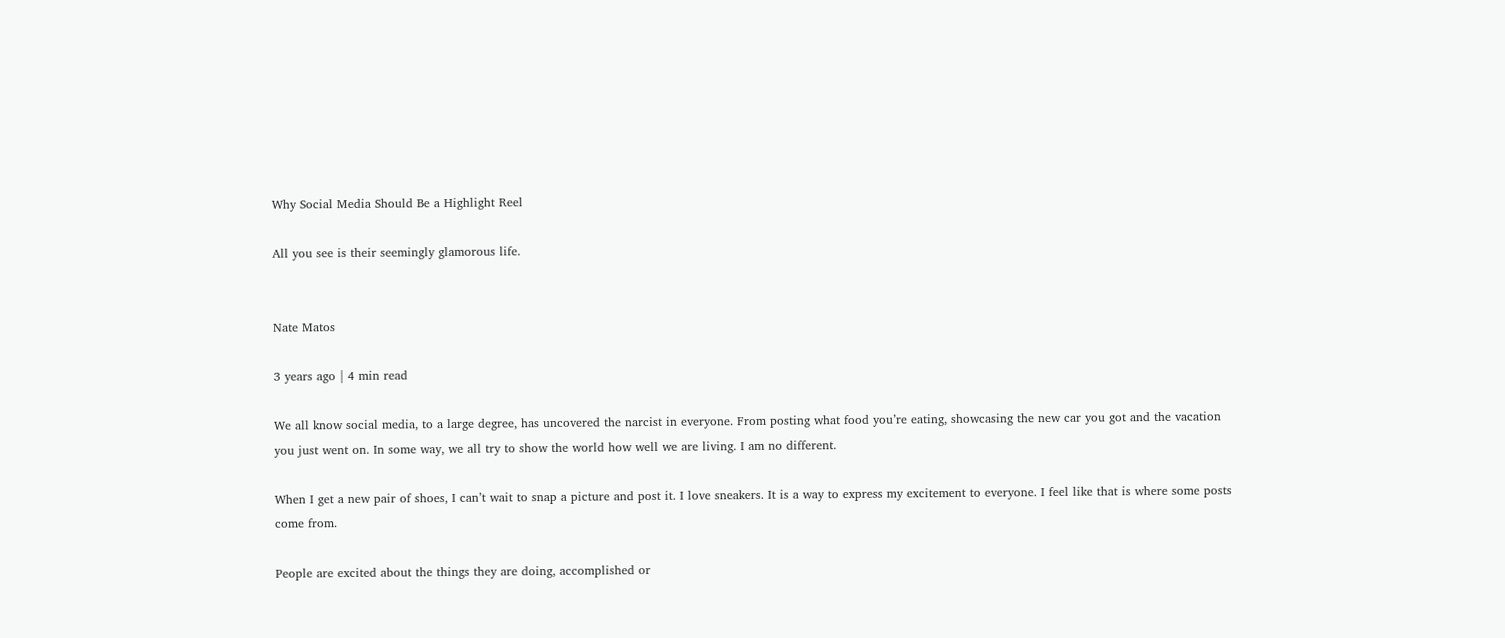Why Social Media Should Be a Highlight Reel

All you see is their seemingly glamorous life.


Nate Matos

3 years ago | 4 min read

We all know social media, to a large degree, has uncovered the narcist in everyone. From posting what food you’re eating, showcasing the new car you got and the vacation you just went on. In some way, we all try to show the world how well we are living. I am no different.

When I get a new pair of shoes, I can’t wait to snap a picture and post it. I love sneakers. It is a way to express my excitement to everyone. I feel like that is where some posts come from.

People are excited about the things they are doing, accomplished or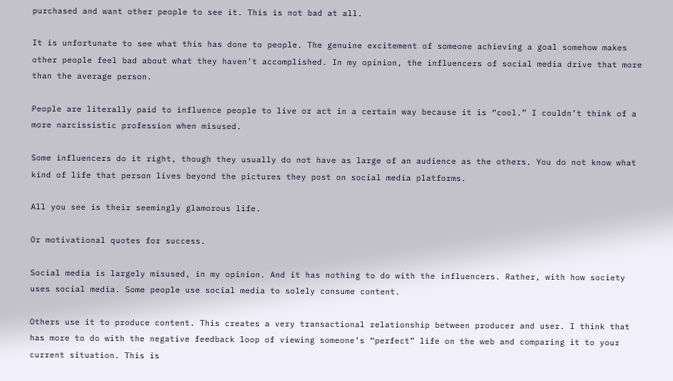purchased and want other people to see it. This is not bad at all.

It is unfortunate to see what this has done to people. The genuine excitement of someone achieving a goal somehow makes other people feel bad about what they haven’t accomplished. In my opinion, the influencers of social media drive that more than the average person.

People are literally paid to influence people to live or act in a certain way because it is “cool.” I couldn’t think of a more narcissistic profession when misused.

Some influencers do it right, though they usually do not have as large of an audience as the others. You do not know what kind of life that person lives beyond the pictures they post on social media platforms.

All you see is their seemingly glamorous life.

Or motivational quotes for success.

Social media is largely misused, in my opinion. And it has nothing to do with the influencers. Rather, with how society uses social media. Some people use social media to solely consume content.

Others use it to produce content. This creates a very transactional relationship between producer and user. I think that has more to do with the negative feedback loop of viewing someone’s “perfect” life on the web and comparing it to your current situation. This is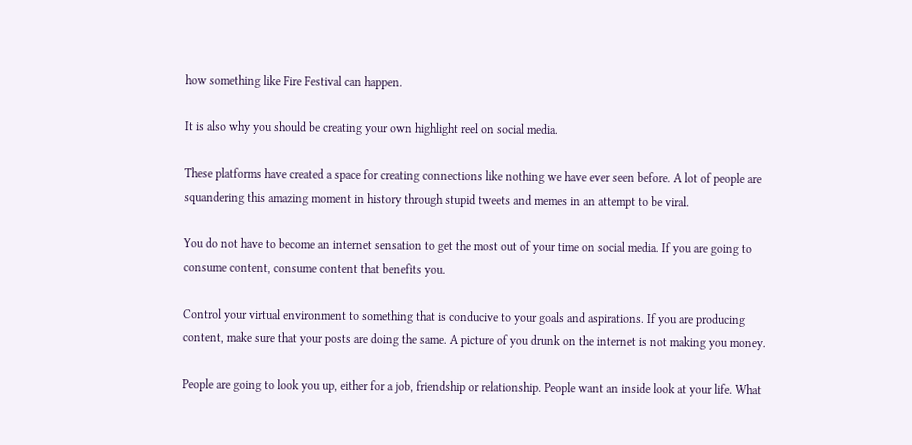how something like Fire Festival can happen.

It is also why you should be creating your own highlight reel on social media.

These platforms have created a space for creating connections like nothing we have ever seen before. A lot of people are squandering this amazing moment in history through stupid tweets and memes in an attempt to be viral.

You do not have to become an internet sensation to get the most out of your time on social media. If you are going to consume content, consume content that benefits you.

Control your virtual environment to something that is conducive to your goals and aspirations. If you are producing content, make sure that your posts are doing the same. A picture of you drunk on the internet is not making you money.

People are going to look you up, either for a job, friendship or relationship. People want an inside look at your life. What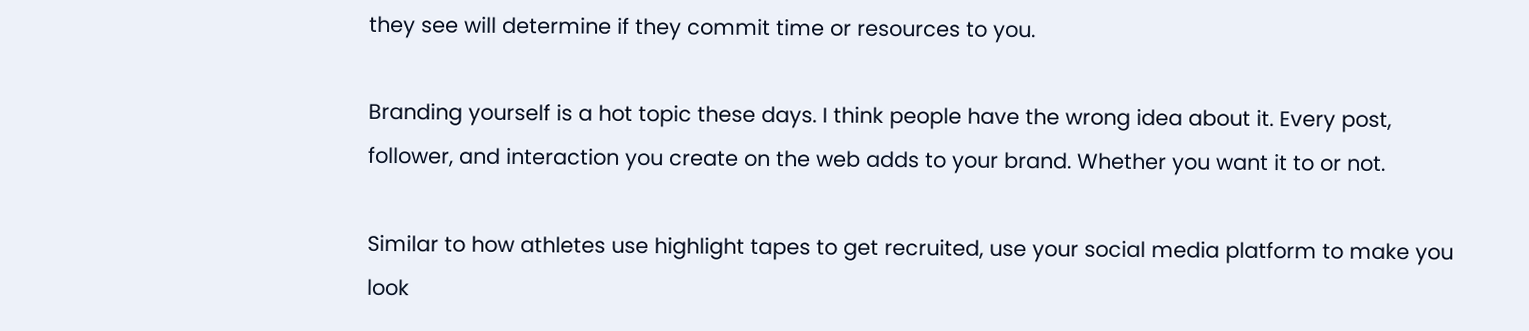they see will determine if they commit time or resources to you.

Branding yourself is a hot topic these days. I think people have the wrong idea about it. Every post, follower, and interaction you create on the web adds to your brand. Whether you want it to or not.

Similar to how athletes use highlight tapes to get recruited, use your social media platform to make you look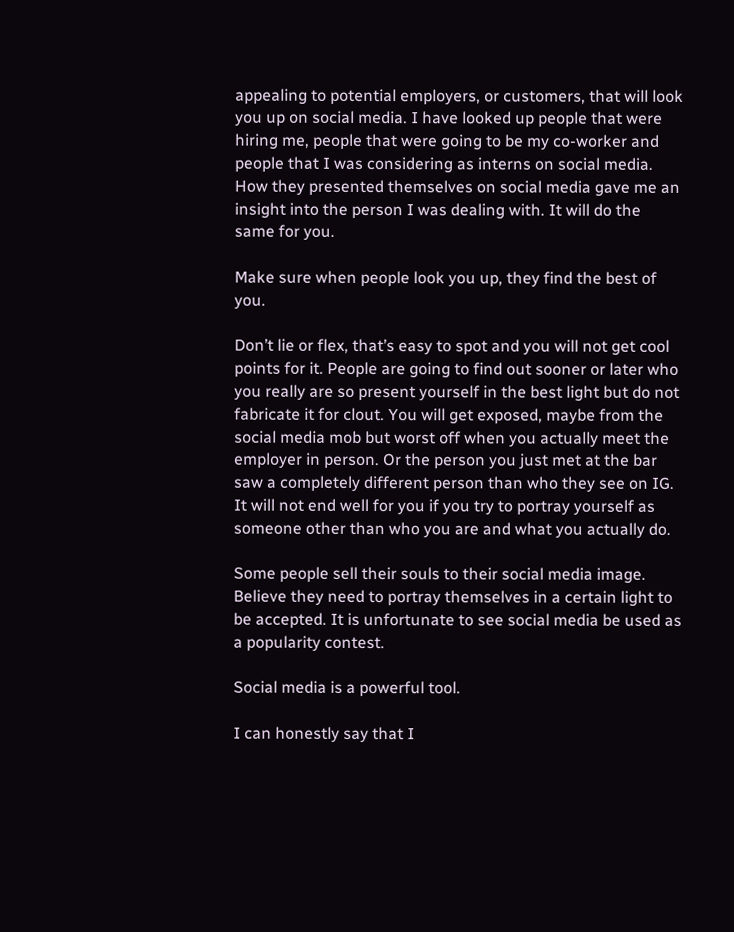appealing to potential employers, or customers, that will look you up on social media. I have looked up people that were hiring me, people that were going to be my co-worker and people that I was considering as interns on social media. How they presented themselves on social media gave me an insight into the person I was dealing with. It will do the same for you.

Make sure when people look you up, they find the best of you.

Don’t lie or flex, that’s easy to spot and you will not get cool points for it. People are going to find out sooner or later who you really are so present yourself in the best light but do not fabricate it for clout. You will get exposed, maybe from the social media mob but worst off when you actually meet the employer in person. Or the person you just met at the bar saw a completely different person than who they see on IG. It will not end well for you if you try to portray yourself as someone other than who you are and what you actually do.

Some people sell their souls to their social media image. Believe they need to portray themselves in a certain light to be accepted. It is unfortunate to see social media be used as a popularity contest.

Social media is a powerful tool.

I can honestly say that I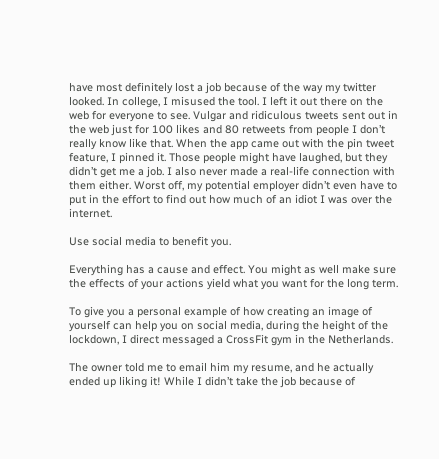have most definitely lost a job because of the way my twitter looked. In college, I misused the tool. I left it out there on the web for everyone to see. Vulgar and ridiculous tweets sent out in the web just for 100 likes and 80 retweets from people I don’t really know like that. When the app came out with the pin tweet feature, I pinned it. Those people might have laughed, but they didn’t get me a job. I also never made a real-life connection with them either. Worst off, my potential employer didn’t even have to put in the effort to find out how much of an idiot I was over the internet.

Use social media to benefit you.

Everything has a cause and effect. You might as well make sure the effects of your actions yield what you want for the long term.

To give you a personal example of how creating an image of yourself can help you on social media, during the height of the lockdown, I direct messaged a CrossFit gym in the Netherlands.

The owner told me to email him my resume, and he actually ended up liking it! While I didn’t take the job because of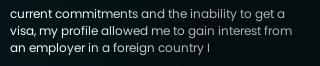current commitments and the inability to get a visa, my profile allowed me to gain interest from an employer in a foreign country I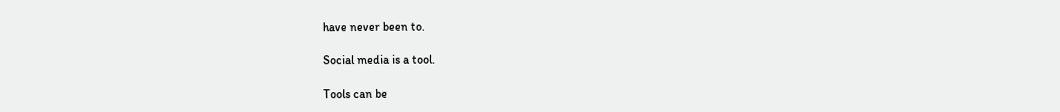have never been to.

Social media is a tool.

Tools can be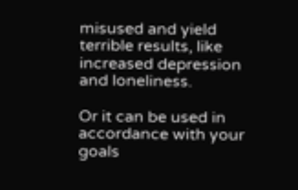misused and yield terrible results, like increased depression and loneliness.

Or it can be used in accordance with your goals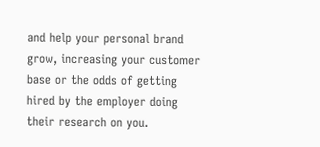and help your personal brand grow, increasing your customer base or the odds of getting hired by the employer doing their research on you.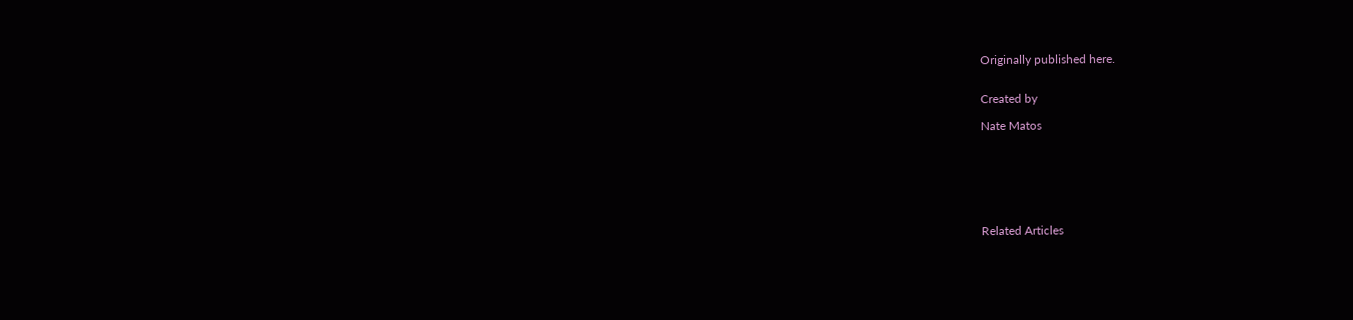Originally published here.


Created by

Nate Matos







Related Articles